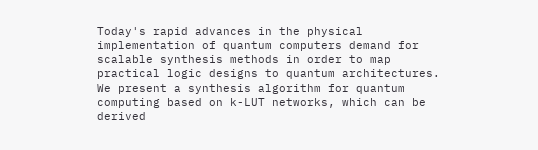Today's rapid advances in the physical implementation of quantum computers demand for scalable synthesis methods in order to map practical logic designs to quantum architectures. We present a synthesis algorithm for quantum computing based on k-LUT networks, which can be derived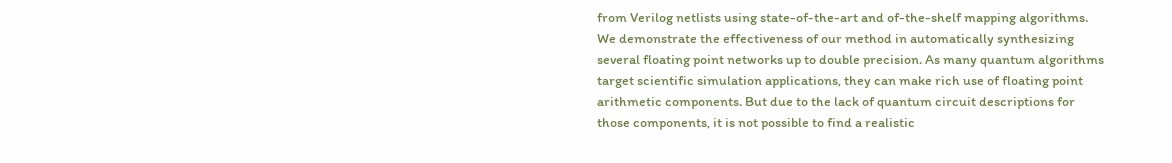from Verilog netlists using state-of-the-art and of-the-shelf mapping algorithms. We demonstrate the effectiveness of our method in automatically synthesizing several floating point networks up to double precision. As many quantum algorithms target scientific simulation applications, they can make rich use of floating point arithmetic components. But due to the lack of quantum circuit descriptions for those components, it is not possible to find a realistic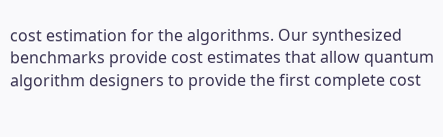cost estimation for the algorithms. Our synthesized benchmarks provide cost estimates that allow quantum algorithm designers to provide the first complete cost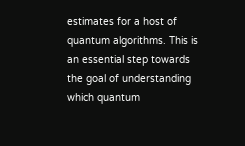estimates for a host of quantum algorithms. This is an essential step towards the goal of understanding which quantum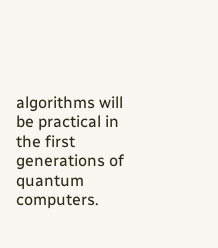algorithms will be practical in the first generations of quantum computers.